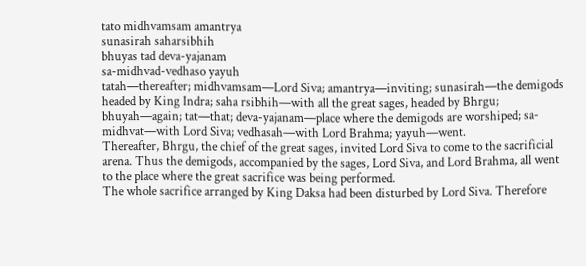tato midhvamsam amantrya
sunasirah saharsibhih
bhuyas tad deva-yajanam
sa-midhvad-vedhaso yayuh
tatah—thereafter; midhvamsam—Lord Siva; amantrya—inviting; sunasirah—the demigods headed by King Indra; saha rsibhih—with all the great sages, headed by Bhrgu; bhuyah—again; tat—that; deva-yajanam—place where the demigods are worshiped; sa-midhvat—with Lord Siva; vedhasah—with Lord Brahma; yayuh—went.
Thereafter, Bhrgu, the chief of the great sages, invited Lord Siva to come to the sacrificial arena. Thus the demigods, accompanied by the sages, Lord Siva, and Lord Brahma, all went to the place where the great sacrifice was being performed.
The whole sacrifice arranged by King Daksa had been disturbed by Lord Siva. Therefore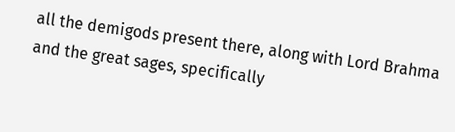all the demigods present there, along with Lord Brahma and the great sages, specifically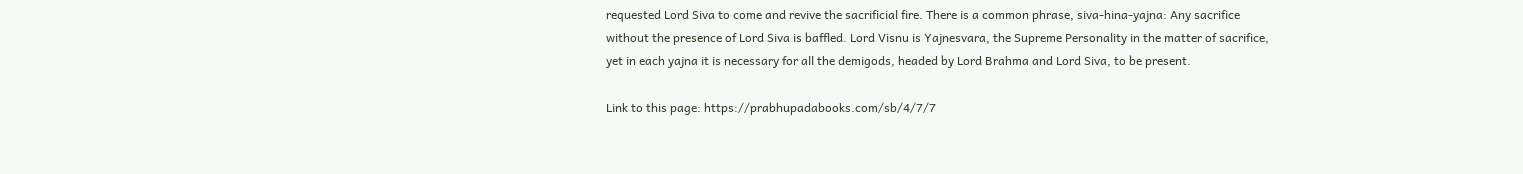requested Lord Siva to come and revive the sacrificial fire. There is a common phrase, siva-hina-yajna: Any sacrifice without the presence of Lord Siva is baffled. Lord Visnu is Yajnesvara, the Supreme Personality in the matter of sacrifice, yet in each yajna it is necessary for all the demigods, headed by Lord Brahma and Lord Siva, to be present.

Link to this page: https://prabhupadabooks.com/sb/4/7/7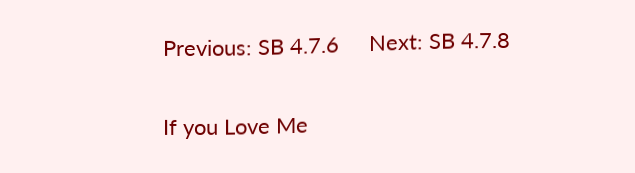Previous: SB 4.7.6     Next: SB 4.7.8

If you Love Me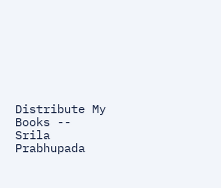Distribute My Books -- Srila Prabhupada